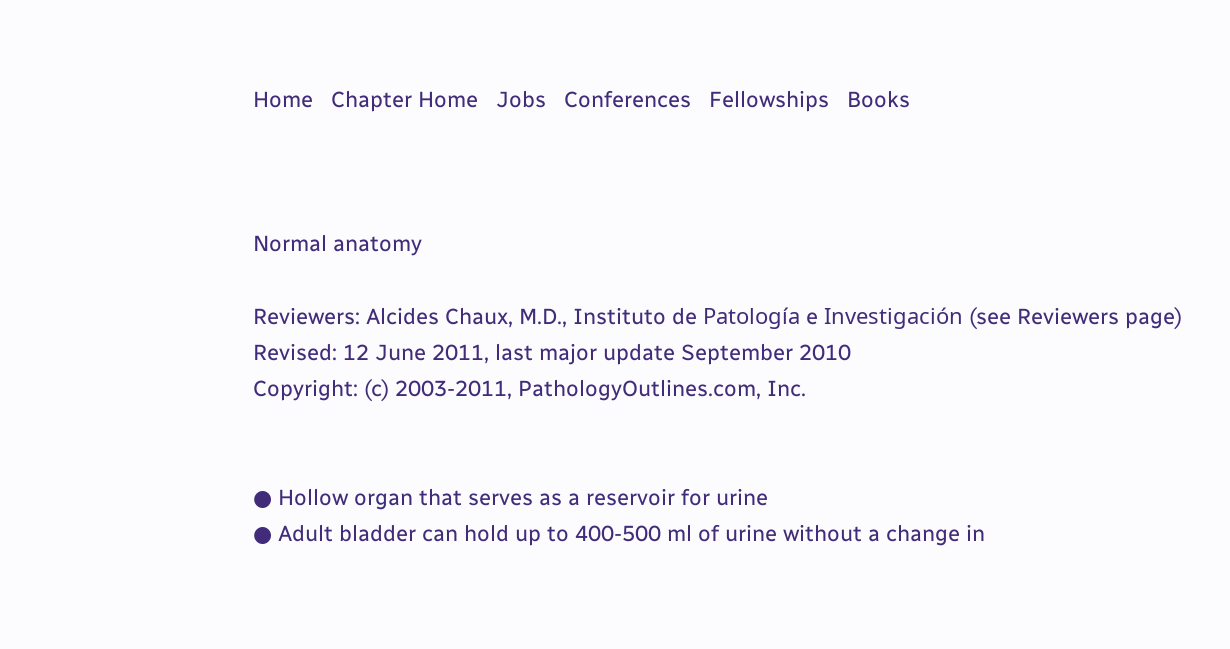Home   Chapter Home   Jobs   Conferences   Fellowships   Books



Normal anatomy

Reviewers: Alcides Chaux, M.D., Instituto de Patología e Investigación (see Reviewers page)
Revised: 12 June 2011, last major update September 2010
Copyright: (c) 2003-2011, PathologyOutlines.com, Inc.


● Hollow organ that serves as a reservoir for urine
● Adult bladder can hold up to 400-500 ml of urine without a change in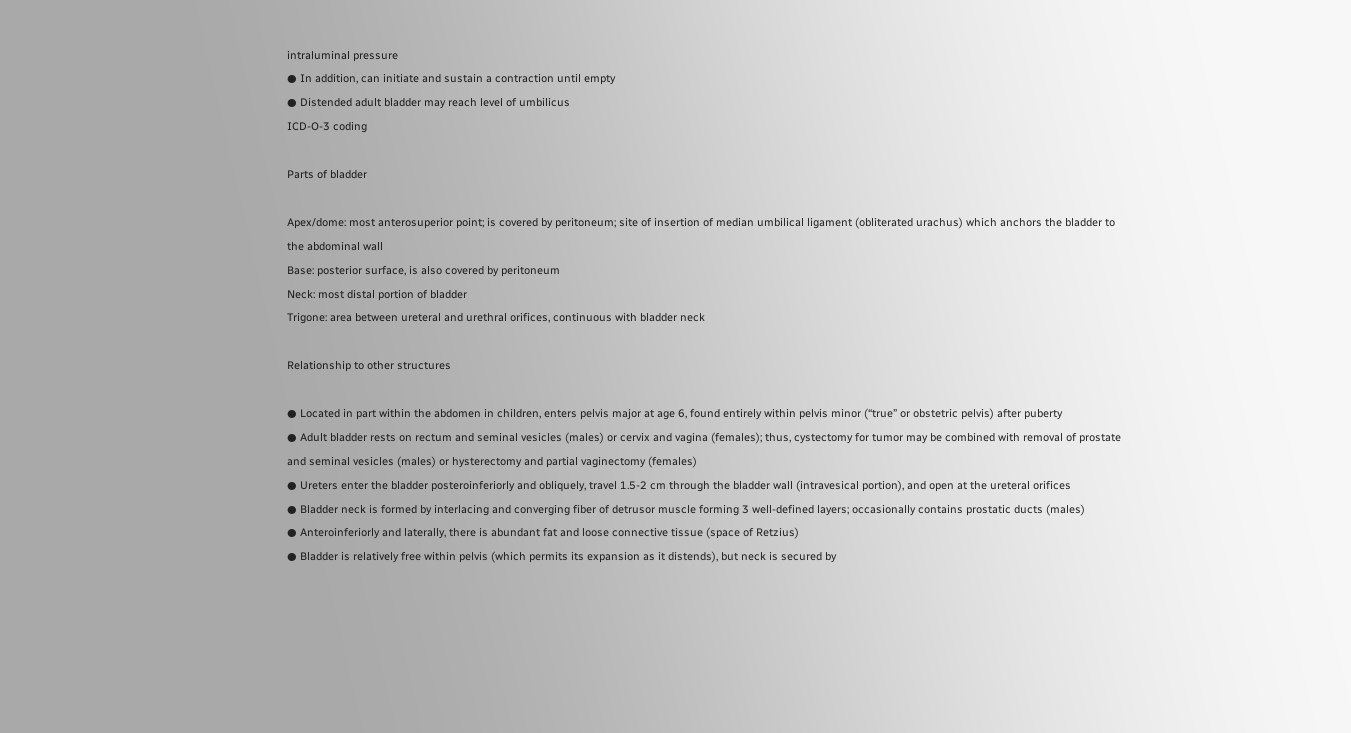intraluminal pressure
● In addition, can initiate and sustain a contraction until empty
● Distended adult bladder may reach level of umbilicus
ICD-O-3 coding

Parts of bladder

Apex/dome: most anterosuperior point; is covered by peritoneum; site of insertion of median umbilical ligament (obliterated urachus) which anchors the bladder to the abdominal wall
Base: posterior surface, is also covered by peritoneum
Neck: most distal portion of bladder
Trigone: area between ureteral and urethral orifices, continuous with bladder neck

Relationship to other structures

● Located in part within the abdomen in children, enters pelvis major at age 6, found entirely within pelvis minor (“true” or obstetric pelvis) after puberty
● Adult bladder rests on rectum and seminal vesicles (males) or cervix and vagina (females); thus, cystectomy for tumor may be combined with removal of prostate and seminal vesicles (males) or hysterectomy and partial vaginectomy (females)
● Ureters enter the bladder posteroinferiorly and obliquely, travel 1.5-2 cm through the bladder wall (intravesical portion), and open at the ureteral orifices
● Bladder neck is formed by interlacing and converging fiber of detrusor muscle forming 3 well-defined layers; occasionally contains prostatic ducts (males)
● Anteroinferiorly and laterally, there is abundant fat and loose connective tissue (space of Retzius)
● Bladder is relatively free within pelvis (which permits its expansion as it distends), but neck is secured by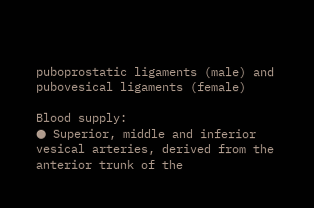puboprostatic ligaments (male) and pubovesical ligaments (female)

Blood supply:
● Superior, middle and inferior vesical arteries, derived from the anterior trunk of the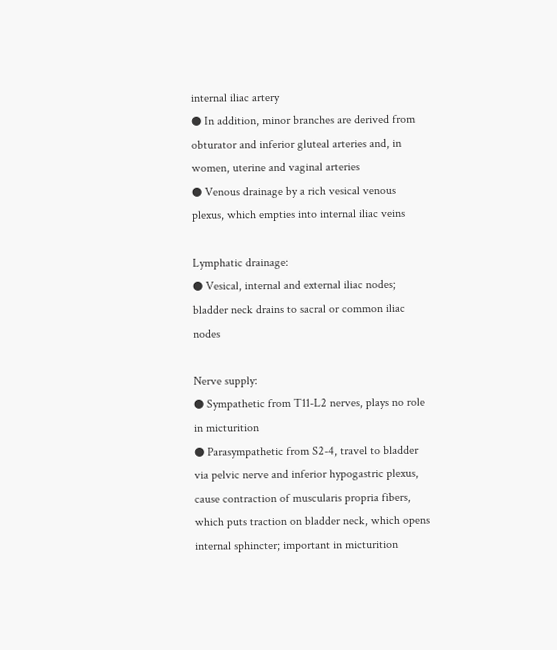internal iliac artery
● In addition, minor branches are derived from obturator and inferior gluteal arteries and, in women, uterine and vaginal arteries
● Venous drainage by a rich vesical venous plexus, which empties into internal iliac veins

Lymphatic drainage:
● Vesical, internal and external iliac nodes; bladder neck drains to sacral or common iliac nodes

Nerve supply:
● Sympathetic from T11-L2 nerves, plays no role in micturition
● Parasympathetic from S2-4, travel to bladder via pelvic nerve and inferior hypogastric plexus, cause contraction of muscularis propria fibers, which puts traction on bladder neck, which opens internal sphincter; important in micturition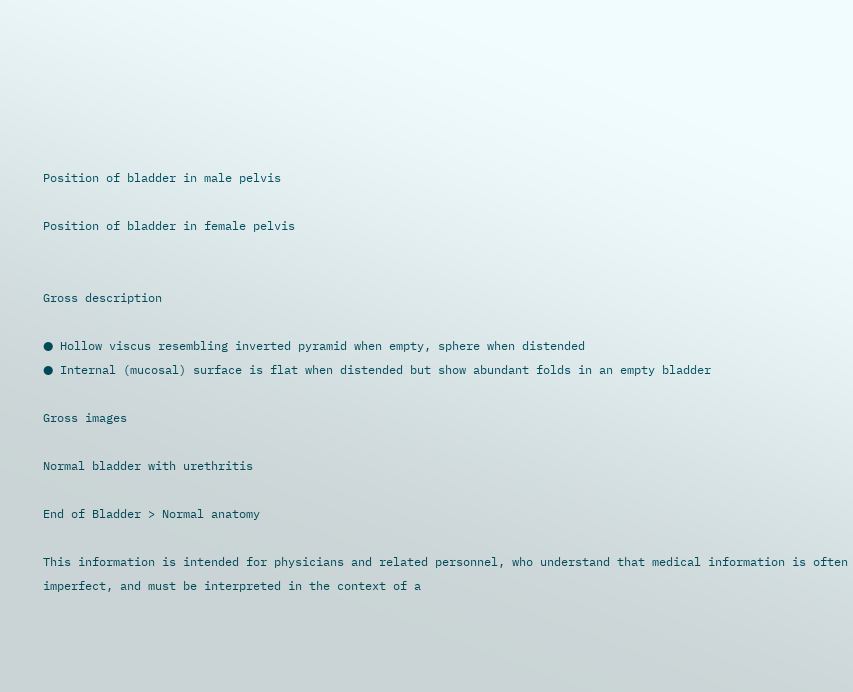Position of bladder in male pelvis

Position of bladder in female pelvis


Gross description

● Hollow viscus resembling inverted pyramid when empty, sphere when distended
● Internal (mucosal) surface is flat when distended but show abundant folds in an empty bladder

Gross images

Normal bladder with urethritis

End of Bladder > Normal anatomy

This information is intended for physicians and related personnel, who understand that medical information is often imperfect, and must be interpreted in the context of a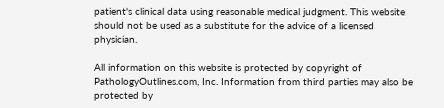patient's clinical data using reasonable medical judgment. This website should not be used as a substitute for the advice of a licensed physician.

All information on this website is protected by copyright of PathologyOutlines.com, Inc. Information from third parties may also be protected by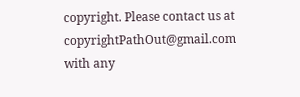copyright. Please contact us at copyrightPathOut@gmail.com with any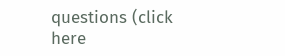questions (click here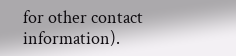for other contact information).